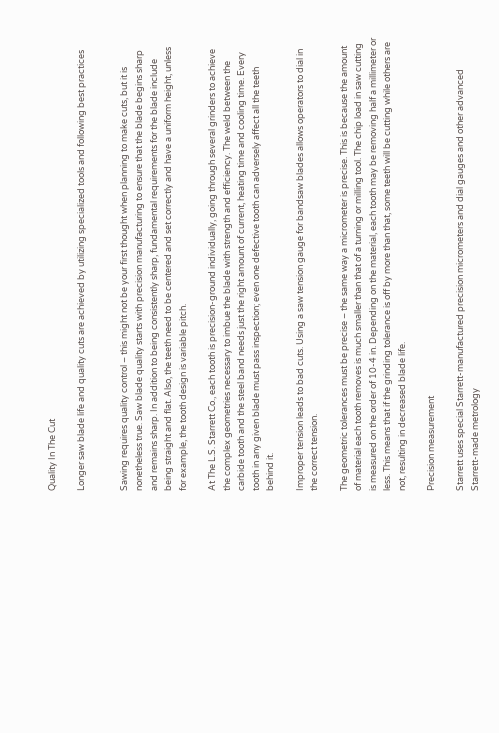Quality In The Cut

Longer saw blade life and quality cuts are achieved by utilizing specialized tools and following best practices


Sawing requires quality control – this might not be your first thought when planning to make cuts, but it is nonetheless true. Saw blade quality starts with precision manufacturing to ensure that the blade begins sharp and remains sharp. In addition to being consistently sharp, fundamental requirements for the blade include being straight and flat. Also, the teeth need to be centered and set correctly and have a uniform height, unless for example, the tooth design is variable pitch.

At The L.S. Starrett Co., each tooth is precision-ground individually, going through several grinders to achieve the complex geometries necessary to imbue the blade with strength and efficiency. The weld between the carbide tooth and the steel band needs just the right amount of current, heating time and cooling time. Every tooth in any given blade must pass inspection; even one defective tooth can adversely affect all the teeth behind it.

Improper tension leads to bad cuts. Using a saw tension gauge for bandsaw blades allows operators to dial in the correct tension.

The geometric tolerances must be precise – the same way a micrometer is precise. This is because the amount of material each tooth removes is much smaller than that of a turning or milling tool. The chip load in saw cutting is measured on the order of 10-4 in. Depending on the material, each tooth may be removing half a millimeter or less. This means that if the grinding tolerance is off by more than that, some teeth will be cutting while others are not, resulting in decreased blade life.

Precision measurement

Starrett uses special Starrett-manufactured precision micrometers and dial gauges and other advanced Starrett-made metrology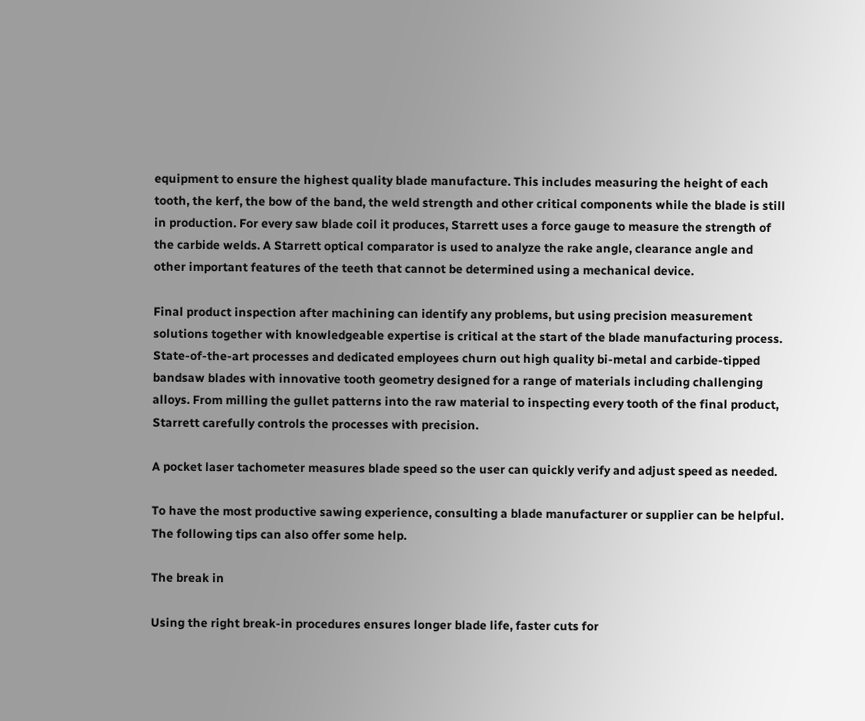equipment to ensure the highest quality blade manufacture. This includes measuring the height of each tooth, the kerf, the bow of the band, the weld strength and other critical components while the blade is still in production. For every saw blade coil it produces, Starrett uses a force gauge to measure the strength of the carbide welds. A Starrett optical comparator is used to analyze the rake angle, clearance angle and other important features of the teeth that cannot be determined using a mechanical device.

Final product inspection after machining can identify any problems, but using precision measurement solutions together with knowledgeable expertise is critical at the start of the blade manufacturing process. State-of-the-art processes and dedicated employees churn out high quality bi-metal and carbide-tipped bandsaw blades with innovative tooth geometry designed for a range of materials including challenging alloys. From milling the gullet patterns into the raw material to inspecting every tooth of the final product, Starrett carefully controls the processes with precision.

A pocket laser tachometer measures blade speed so the user can quickly verify and adjust speed as needed.

To have the most productive sawing experience, consulting a blade manufacturer or supplier can be helpful. The following tips can also offer some help.

The break in

Using the right break-in procedures ensures longer blade life, faster cuts for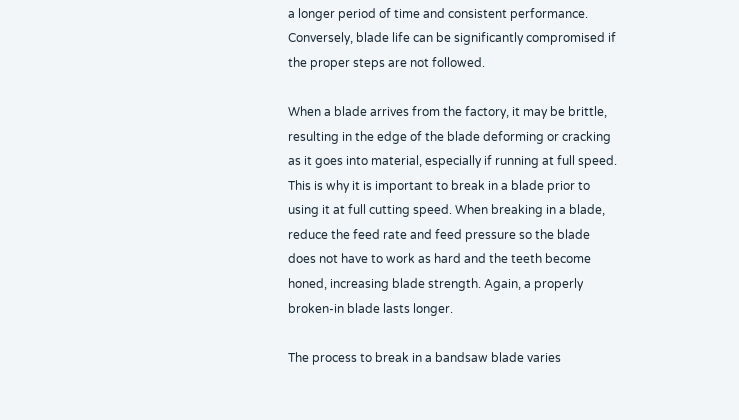a longer period of time and consistent performance. Conversely, blade life can be significantly compromised if the proper steps are not followed.

When a blade arrives from the factory, it may be brittle, resulting in the edge of the blade deforming or cracking as it goes into material, especially if running at full speed. This is why it is important to break in a blade prior to using it at full cutting speed. When breaking in a blade, reduce the feed rate and feed pressure so the blade does not have to work as hard and the teeth become honed, increasing blade strength. Again, a properly broken-in blade lasts longer.

The process to break in a bandsaw blade varies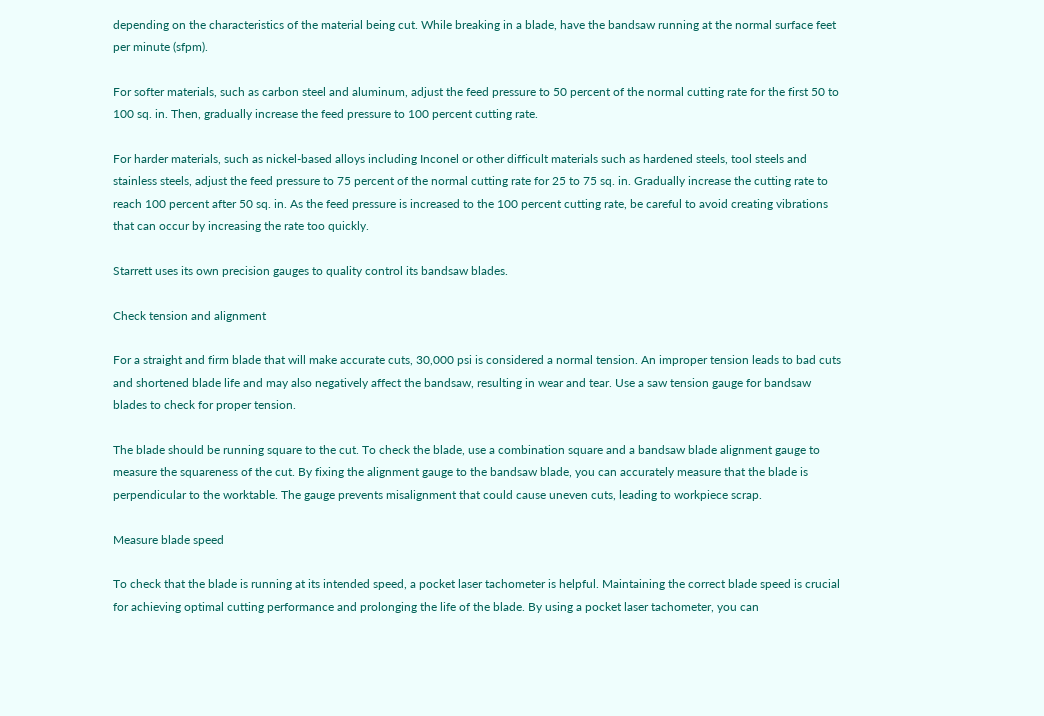depending on the characteristics of the material being cut. While breaking in a blade, have the bandsaw running at the normal surface feet per minute (sfpm).

For softer materials, such as carbon steel and aluminum, adjust the feed pressure to 50 percent of the normal cutting rate for the first 50 to 100 sq. in. Then, gradually increase the feed pressure to 100 percent cutting rate.

For harder materials, such as nickel-based alloys including Inconel or other difficult materials such as hardened steels, tool steels and stainless steels, adjust the feed pressure to 75 percent of the normal cutting rate for 25 to 75 sq. in. Gradually increase the cutting rate to reach 100 percent after 50 sq. in. As the feed pressure is increased to the 100 percent cutting rate, be careful to avoid creating vibrations that can occur by increasing the rate too quickly.

Starrett uses its own precision gauges to quality control its bandsaw blades.

Check tension and alignment

For a straight and firm blade that will make accurate cuts, 30,000 psi is considered a normal tension. An improper tension leads to bad cuts and shortened blade life and may also negatively affect the bandsaw, resulting in wear and tear. Use a saw tension gauge for bandsaw blades to check for proper tension.

The blade should be running square to the cut. To check the blade, use a combination square and a bandsaw blade alignment gauge to measure the squareness of the cut. By fixing the alignment gauge to the bandsaw blade, you can accurately measure that the blade is perpendicular to the worktable. The gauge prevents misalignment that could cause uneven cuts, leading to workpiece scrap.

Measure blade speed

To check that the blade is running at its intended speed, a pocket laser tachometer is helpful. Maintaining the correct blade speed is crucial for achieving optimal cutting performance and prolonging the life of the blade. By using a pocket laser tachometer, you can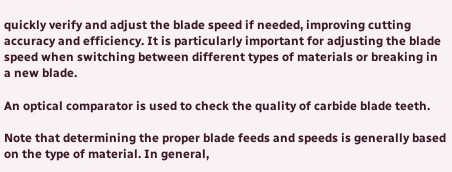quickly verify and adjust the blade speed if needed, improving cutting accuracy and efficiency. It is particularly important for adjusting the blade speed when switching between different types of materials or breaking in a new blade.

An optical comparator is used to check the quality of carbide blade teeth.

Note that determining the proper blade feeds and speeds is generally based on the type of material. In general,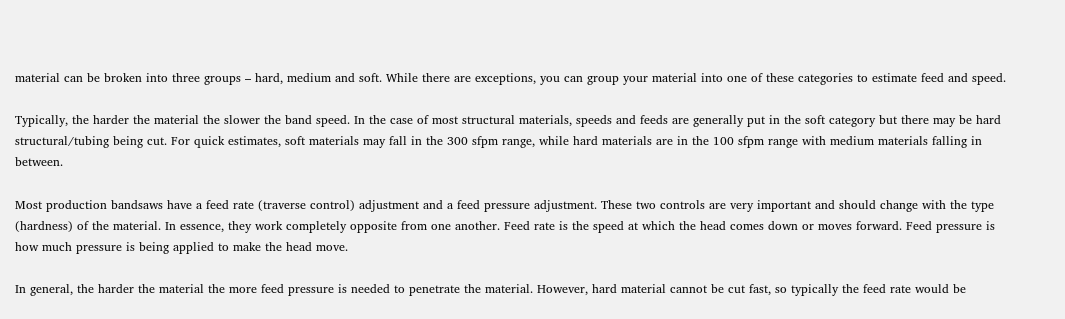material can be broken into three groups – hard, medium and soft. While there are exceptions, you can group your material into one of these categories to estimate feed and speed.

Typically, the harder the material the slower the band speed. In the case of most structural materials, speeds and feeds are generally put in the soft category but there may be hard structural/tubing being cut. For quick estimates, soft materials may fall in the 300 sfpm range, while hard materials are in the 100 sfpm range with medium materials falling in between.

Most production bandsaws have a feed rate (traverse control) adjustment and a feed pressure adjustment. These two controls are very important and should change with the type (hardness) of the material. In essence, they work completely opposite from one another. Feed rate is the speed at which the head comes down or moves forward. Feed pressure is how much pressure is being applied to make the head move.

In general, the harder the material the more feed pressure is needed to penetrate the material. However, hard material cannot be cut fast, so typically the feed rate would be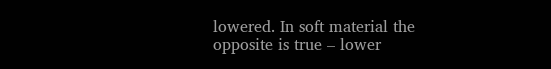lowered. In soft material the opposite is true – lower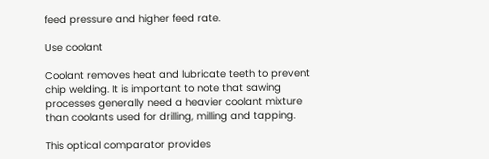feed pressure and higher feed rate.

Use coolant

Coolant removes heat and lubricate teeth to prevent chip welding. It is important to note that sawing processes generally need a heavier coolant mixture than coolants used for drilling, milling and tapping.

This optical comparator provides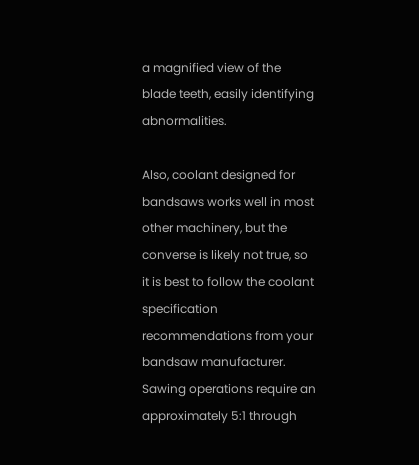a magnified view of the blade teeth, easily identifying abnormalities.

Also, coolant designed for bandsaws works well in most other machinery, but the converse is likely not true, so it is best to follow the coolant specification recommendations from your bandsaw manufacturer. Sawing operations require an approximately 5:1 through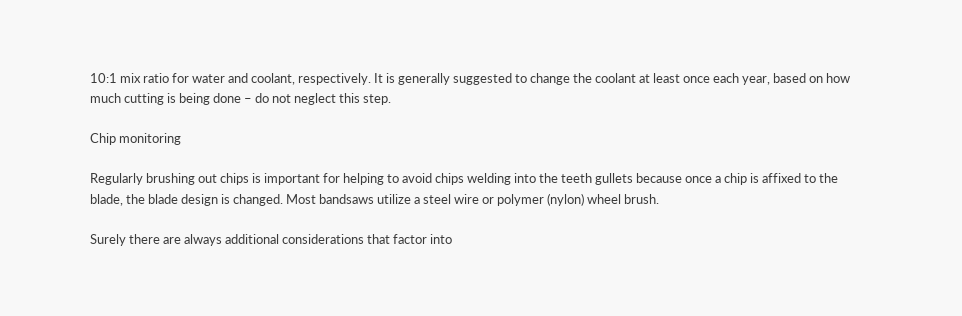10:1 mix ratio for water and coolant, respectively. It is generally suggested to change the coolant at least once each year, based on how much cutting is being done – do not neglect this step.

Chip monitoring

Regularly brushing out chips is important for helping to avoid chips welding into the teeth gullets because once a chip is affixed to the blade, the blade design is changed. Most bandsaws utilize a steel wire or polymer (nylon) wheel brush.

Surely there are always additional considerations that factor into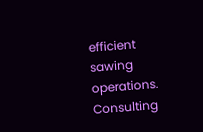efficient sawing operations. Consulting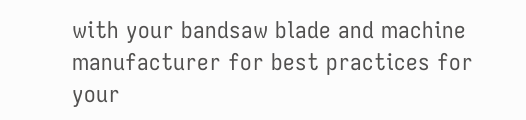with your bandsaw blade and machine manufacturer for best practices for your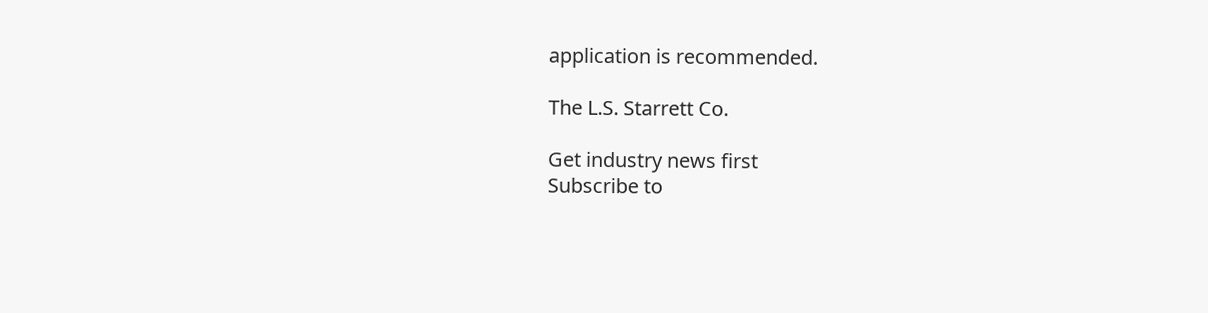application is recommended.

The L.S. Starrett Co.

Get industry news first
Subscribe to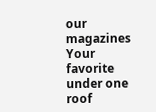our magazines
Your favorite
under one roof